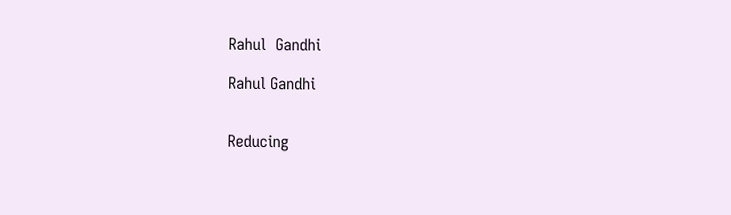Rahul  Gandhi

Rahul Gandhi


Reducing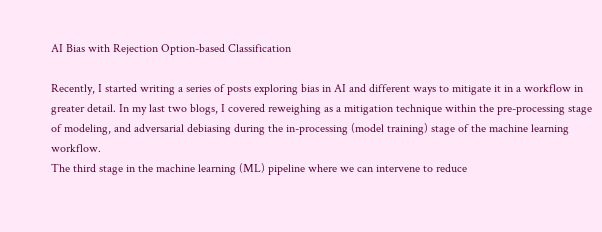AI Bias with Rejection Option-based Classification

Recently, I started writing a series of posts exploring bias in AI and different ways to mitigate it in a workflow in greater detail. In my last two blogs, I covered reweighing as a mitigation technique within the pre-processing stage of modeling, and adversarial debiasing during the in-processing (model training) stage of the machine learning workflow.
The third stage in the machine learning (ML) pipeline where we can intervene to reduce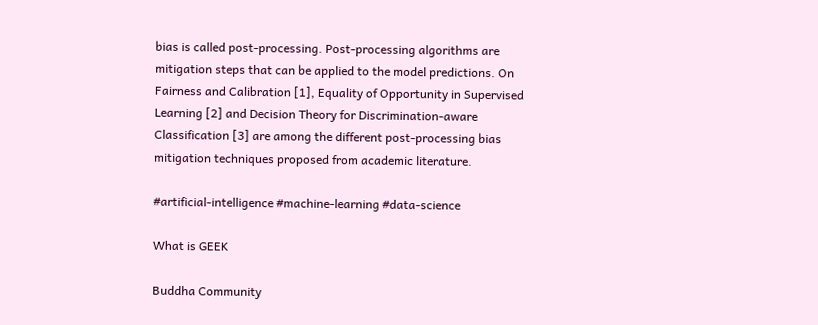bias is called post-processing. Post-processing algorithms are mitigation steps that can be applied to the model predictions. On Fairness and Calibration [1], Equality of Opportunity in Supervised Learning [2] and Decision Theory for Discrimination-aware Classification [3] are among the different post-processing bias mitigation techniques proposed from academic literature.

#artificial-intelligence #machine-learning #data-science

What is GEEK

Buddha Community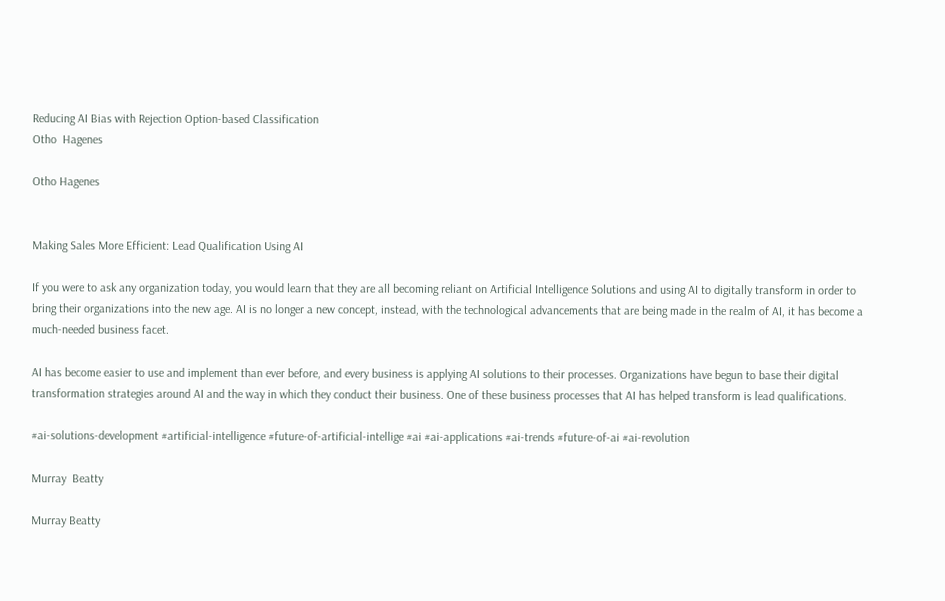Reducing AI Bias with Rejection Option-based Classification
Otho  Hagenes

Otho Hagenes


Making Sales More Efficient: Lead Qualification Using AI

If you were to ask any organization today, you would learn that they are all becoming reliant on Artificial Intelligence Solutions and using AI to digitally transform in order to bring their organizations into the new age. AI is no longer a new concept, instead, with the technological advancements that are being made in the realm of AI, it has become a much-needed business facet.

AI has become easier to use and implement than ever before, and every business is applying AI solutions to their processes. Organizations have begun to base their digital transformation strategies around AI and the way in which they conduct their business. One of these business processes that AI has helped transform is lead qualifications.

#ai-solutions-development #artificial-intelligence #future-of-artificial-intellige #ai #ai-applications #ai-trends #future-of-ai #ai-revolution

Murray  Beatty

Murray Beatty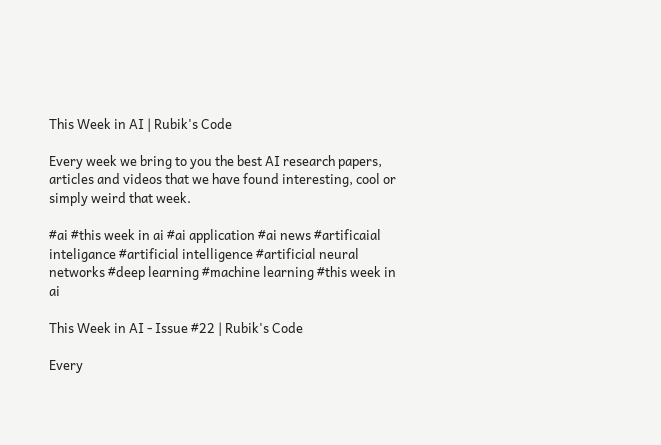This Week in AI | Rubik's Code

Every week we bring to you the best AI research papers, articles and videos that we have found interesting, cool or simply weird that week.

#ai #this week in ai #ai application #ai news #artificaial inteligance #artificial intelligence #artificial neural networks #deep learning #machine learning #this week in ai

This Week in AI - Issue #22 | Rubik's Code

Every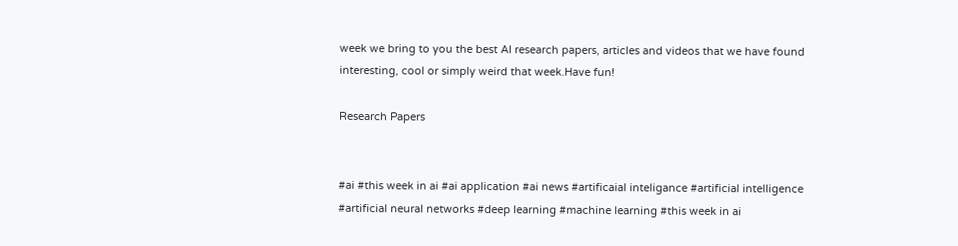week we bring to you the best AI research papers, articles and videos that we have found interesting, cool or simply weird that week.Have fun!

Research Papers


#ai #this week in ai #ai application #ai news #artificaial inteligance #artificial intelligence #artificial neural networks #deep learning #machine learning #this week in ai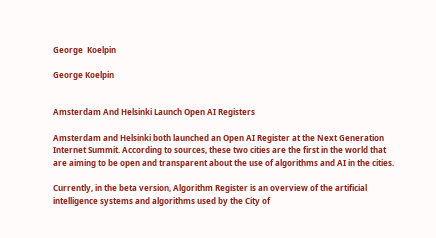George  Koelpin

George Koelpin


Amsterdam And Helsinki Launch Open AI Registers

Amsterdam and Helsinki both launched an Open AI Register at the Next Generation Internet Summit. According to sources, these two cities are the first in the world that are aiming to be open and transparent about the use of algorithms and AI in the cities.

Currently, in the beta version, Algorithm Register is an overview of the artificial intelligence systems and algorithms used by the City of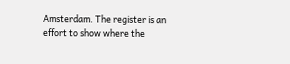Amsterdam. The register is an effort to show where the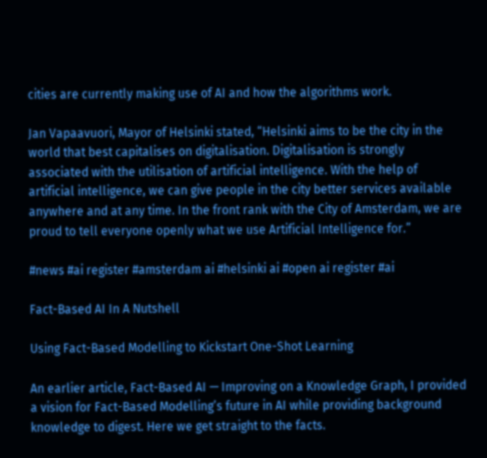cities are currently making use of AI and how the algorithms work.

Jan Vapaavuori, Mayor of Helsinki stated, “Helsinki aims to be the city in the world that best capitalises on digitalisation. Digitalisation is strongly associated with the utilisation of artificial intelligence. With the help of artificial intelligence, we can give people in the city better services available anywhere and at any time. In the front rank with the City of Amsterdam, we are proud to tell everyone openly what we use Artificial Intelligence for.”

#news #ai register #amsterdam ai #helsinki ai #open ai register #ai

Fact-Based AI In A Nutshell

Using Fact-Based Modelling to Kickstart One-Shot Learning

An earlier article, Fact-Based AI — Improving on a Knowledge Graph, I provided a vision for Fact-Based Modelling’s future in AI while providing background knowledge to digest. Here we get straight to the facts.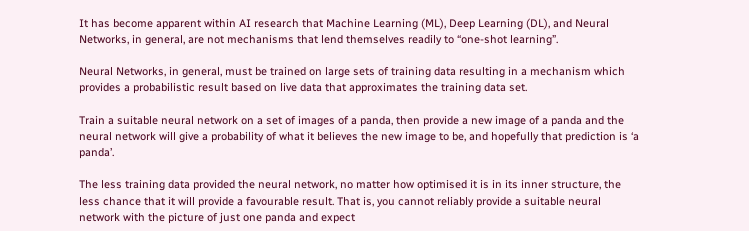It has become apparent within AI research that Machine Learning (ML), Deep Learning (DL), and Neural Networks, in general, are not mechanisms that lend themselves readily to “one-shot learning”.

Neural Networks, in general, must be trained on large sets of training data resulting in a mechanism which provides a probabilistic result based on live data that approximates the training data set.

Train a suitable neural network on a set of images of a panda, then provide a new image of a panda and the neural network will give a probability of what it believes the new image to be, and hopefully that prediction is ‘a panda’.

The less training data provided the neural network, no matter how optimised it is in its inner structure, the less chance that it will provide a favourable result. That is, you cannot reliably provide a suitable neural network with the picture of just one panda and expect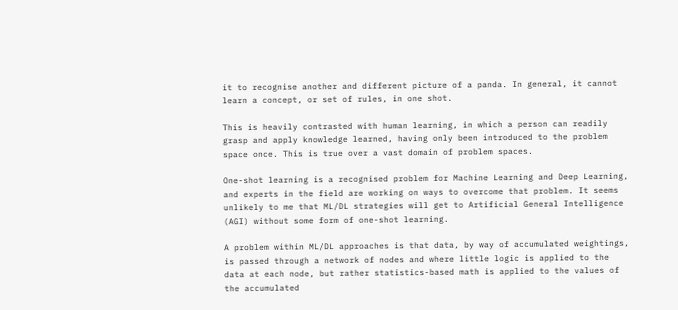it to recognise another and different picture of a panda. In general, it cannot learn a concept, or set of rules, in one shot.

This is heavily contrasted with human learning, in which a person can readily grasp and apply knowledge learned, having only been introduced to the problem space once. This is true over a vast domain of problem spaces.

One-shot learning is a recognised problem for Machine Learning and Deep Learning, and experts in the field are working on ways to overcome that problem. It seems unlikely to me that ML/DL strategies will get to Artificial General Intelligence (AGI) without some form of one-shot learning.

A problem within ML/DL approaches is that data, by way of accumulated weightings, is passed through a network of nodes and where little logic is applied to the data at each node, but rather statistics-based math is applied to the values of the accumulated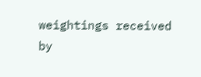weightings received by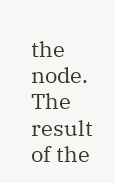the node. The result of the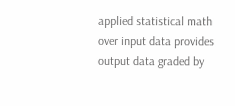applied statistical math over input data provides output data graded by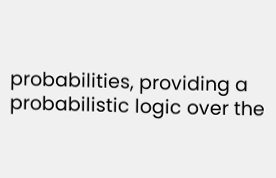probabilities, providing a probabilistic logic over the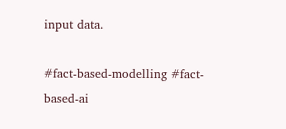input data.

#fact-based-modelling #fact-based-ai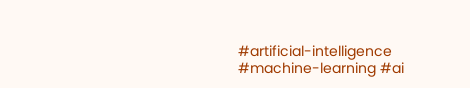#artificial-intelligence #machine-learning #ai